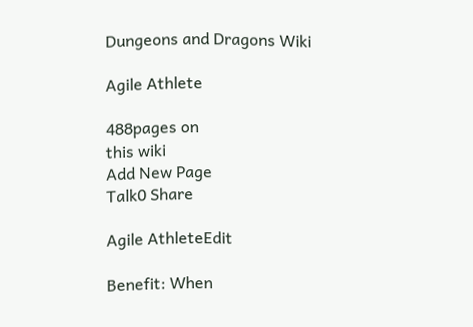Dungeons and Dragons Wiki

Agile Athlete

488pages on
this wiki
Add New Page
Talk0 Share

Agile AthleteEdit

Benefit: When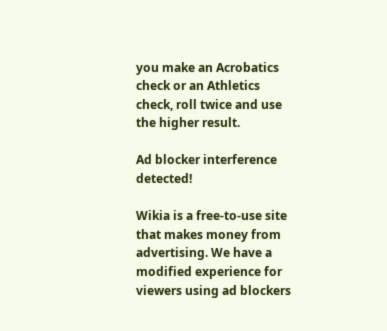you make an Acrobatics check or an Athletics check, roll twice and use the higher result.

Ad blocker interference detected!

Wikia is a free-to-use site that makes money from advertising. We have a modified experience for viewers using ad blockers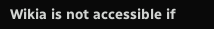Wikia is not accessible if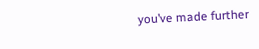you’ve made further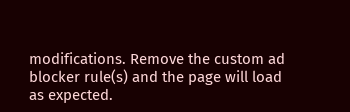modifications. Remove the custom ad blocker rule(s) and the page will load as expected.